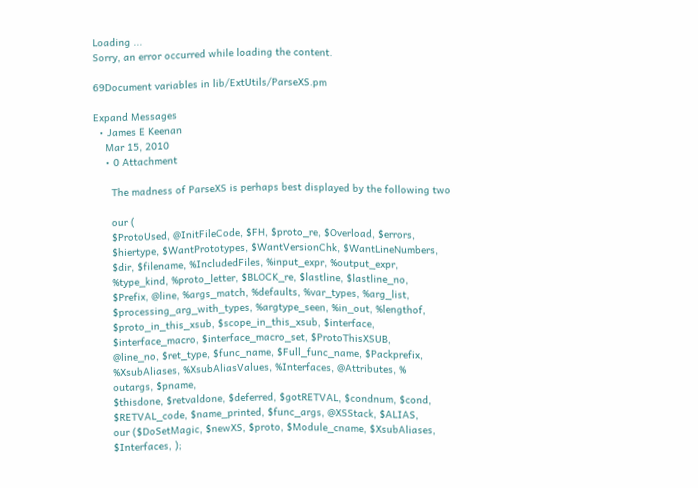Loading ...
Sorry, an error occurred while loading the content.

69Document variables in lib/ExtUtils/ParseXS.pm

Expand Messages
  • James E Keenan
    Mar 15, 2010
    • 0 Attachment

      The madness of ParseXS is perhaps best displayed by the following two

      our (
      $ProtoUsed, @InitFileCode, $FH, $proto_re, $Overload, $errors,
      $hiertype, $WantPrototypes, $WantVersionChk, $WantLineNumbers,
      $dir, $filename, %IncludedFiles, %input_expr, %output_expr,
      %type_kind, %proto_letter, $BLOCK_re, $lastline, $lastline_no,
      $Prefix, @line, %args_match, %defaults, %var_types, %arg_list,
      $processing_arg_with_types, %argtype_seen, %in_out, %lengthof,
      $proto_in_this_xsub, $scope_in_this_xsub, $interface,
      $interface_macro, $interface_macro_set, $ProtoThisXSUB,
      @line_no, $ret_type, $func_name, $Full_func_name, $Packprefix,
      %XsubAliases, %XsubAliasValues, %Interfaces, @Attributes, %
      outargs, $pname,
      $thisdone, $retvaldone, $deferred, $gotRETVAL, $condnum, $cond,
      $RETVAL_code, $name_printed, $func_args, @XSStack, $ALIAS,
      our ($DoSetMagic, $newXS, $proto, $Module_cname, $XsubAliases,
      $Interfaces, );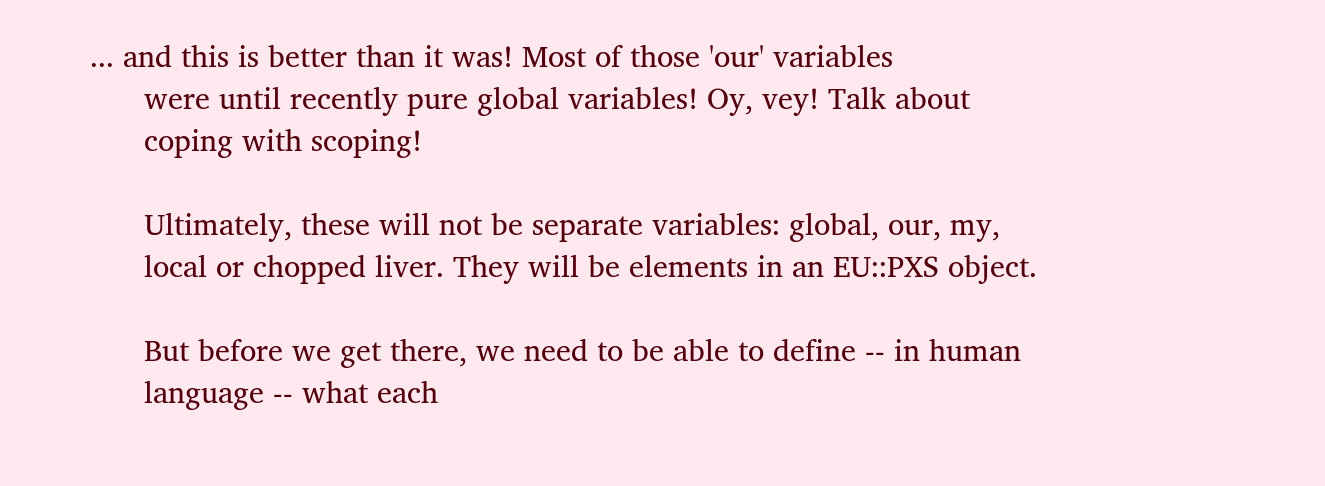... and this is better than it was! Most of those 'our' variables
      were until recently pure global variables! Oy, vey! Talk about
      coping with scoping!

      Ultimately, these will not be separate variables: global, our, my,
      local or chopped liver. They will be elements in an EU::PXS object.

      But before we get there, we need to be able to define -- in human
      language -- what each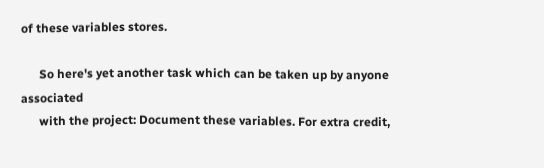of these variables stores.

      So here's yet another task which can be taken up by anyone associated
      with the project: Document these variables. For extra credit,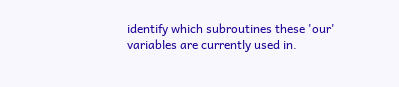identify which subroutines these 'our' variables are currently used in.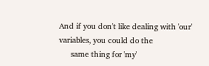And if you don't like dealing with 'our' variables, you could do the
      same thing for 'my'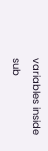variables inside sub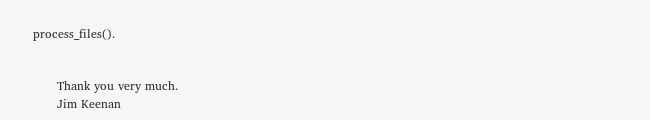process_files().


      Thank you very much.
      Jim Keenan